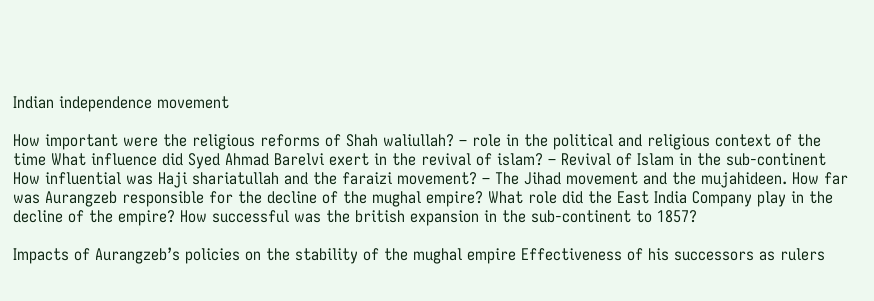Indian independence movement

How important were the religious reforms of Shah waliullah? – role in the political and religious context of the time What influence did Syed Ahmad Barelvi exert in the revival of islam? – Revival of Islam in the sub-continent How influential was Haji shariatullah and the faraizi movement? – The Jihad movement and the mujahideen. How far was Aurangzeb responsible for the decline of the mughal empire? What role did the East India Company play in the decline of the empire? How successful was the british expansion in the sub-continent to 1857?

Impacts of Aurangzeb’s policies on the stability of the mughal empire Effectiveness of his successors as rulers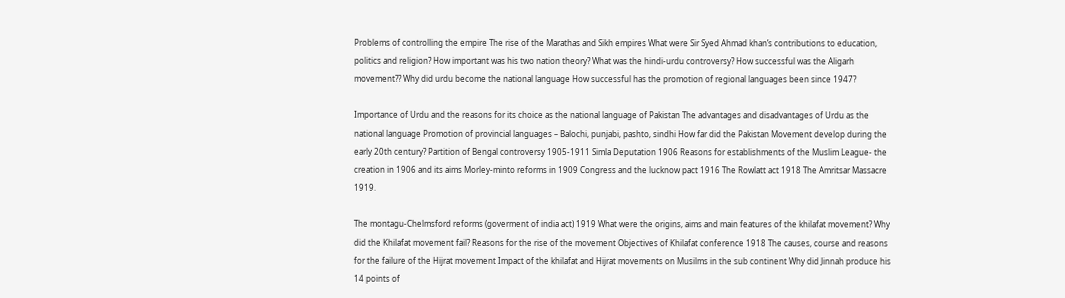Problems of controlling the empire The rise of the Marathas and Sikh empires What were Sir Syed Ahmad khan’s contributions to education, politics and religion? How important was his two nation theory? What was the hindi-urdu controversy? How successful was the Aligarh movement?? Why did urdu become the national language How successful has the promotion of regional languages been since 1947?

Importance of Urdu and the reasons for its choice as the national language of Pakistan The advantages and disadvantages of Urdu as the national language Promotion of provincial languages – Balochi, punjabi, pashto, sindhi How far did the Pakistan Movement develop during the early 20th century? Partition of Bengal controversy 1905-1911 Simla Deputation 1906 Reasons for establishments of the Muslim League- the creation in 1906 and its aims Morley-minto reforms in 1909 Congress and the lucknow pact 1916 The Rowlatt act 1918 The Amritsar Massacre 1919.

The montagu-Chelmsford reforms (goverment of india act) 1919 What were the origins, aims and main features of the khilafat movement? Why did the Khilafat movement fail? Reasons for the rise of the movement Objectives of Khilafat conference 1918 The causes, course and reasons for the failure of the Hijrat movement Impact of the khilafat and Hijrat movements on Musilms in the sub continent Why did Jinnah produce his 14 points of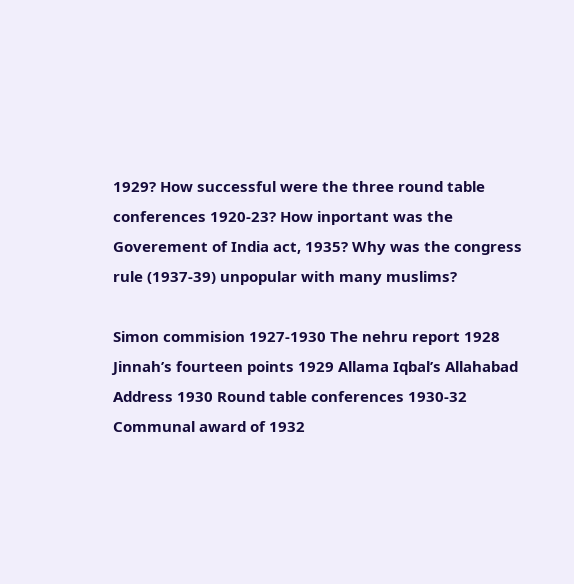1929? How successful were the three round table conferences 1920-23? How inportant was the Goverement of India act, 1935? Why was the congress rule (1937-39) unpopular with many muslims?

Simon commision 1927-1930 The nehru report 1928 Jinnah’s fourteen points 1929 Allama Iqbal’s Allahabad Address 1930 Round table conferences 1930-32 Communal award of 1932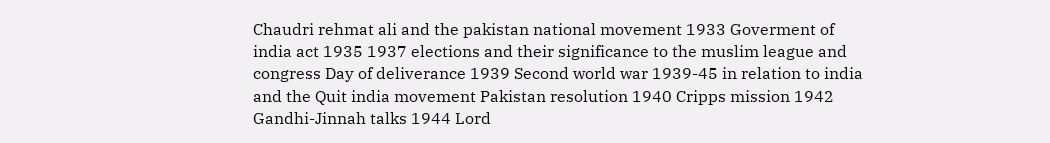Chaudri rehmat ali and the pakistan national movement 1933 Goverment of india act 1935 1937 elections and their significance to the muslim league and congress Day of deliverance 1939 Second world war 1939-45 in relation to india and the Quit india movement Pakistan resolution 1940 Cripps mission 1942 Gandhi-Jinnah talks 1944 Lord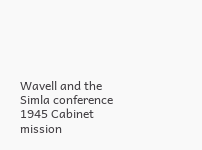Wavell and the Simla conference 1945 Cabinet mission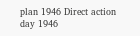plan 1946 Direct action day 1946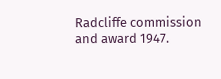Radcliffe commission and award 1947.